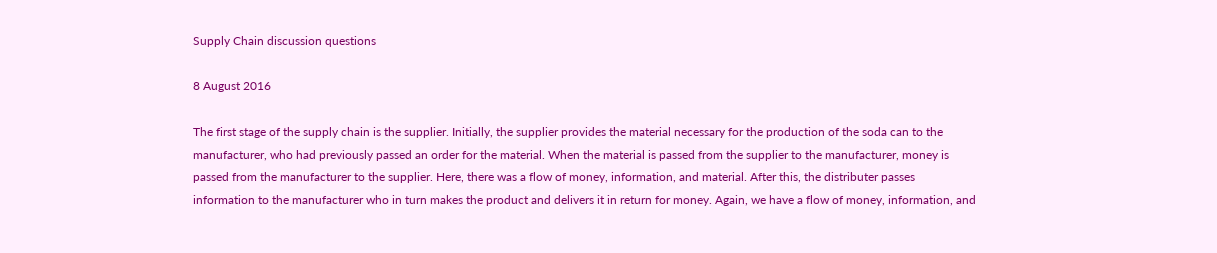Supply Chain discussion questions

8 August 2016

The first stage of the supply chain is the supplier. Initially, the supplier provides the material necessary for the production of the soda can to the manufacturer, who had previously passed an order for the material. When the material is passed from the supplier to the manufacturer, money is passed from the manufacturer to the supplier. Here, there was a flow of money, information, and material. After this, the distributer passes information to the manufacturer who in turn makes the product and delivers it in return for money. Again, we have a flow of money, information, and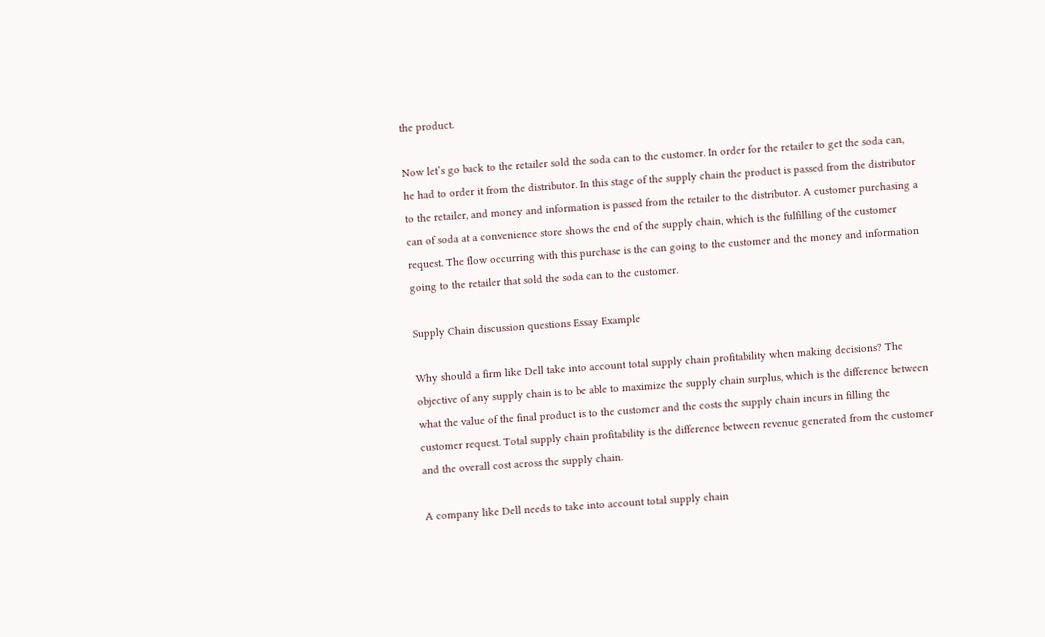the product.

Now let’s go back to the retailer sold the soda can to the customer. In order for the retailer to get the soda can, he had to order it from the distributor. In this stage of the supply chain the product is passed from the distributor to the retailer, and money and information is passed from the retailer to the distributor. A customer purchasing a can of soda at a convenience store shows the end of the supply chain, which is the fulfilling of the customer request. The flow occurring with this purchase is the can going to the customer and the money and information going to the retailer that sold the soda can to the customer.

Supply Chain discussion questions Essay Example

Why should a firm like Dell take into account total supply chain profitability when making decisions? The objective of any supply chain is to be able to maximize the supply chain surplus, which is the difference between what the value of the final product is to the customer and the costs the supply chain incurs in filling the customer request. Total supply chain profitability is the difference between revenue generated from the customer and the overall cost across the supply chain.

A company like Dell needs to take into account total supply chain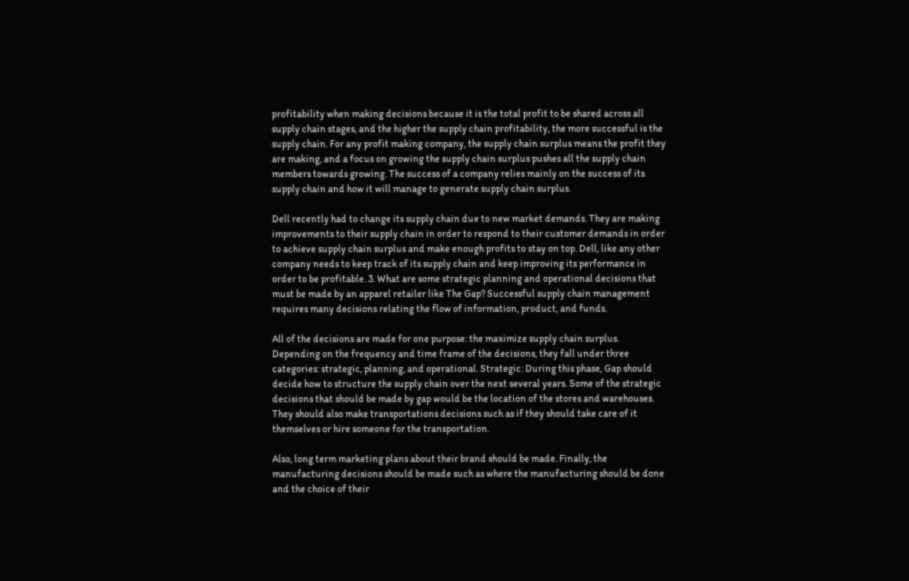profitability when making decisions because it is the total profit to be shared across all supply chain stages, and the higher the supply chain profitability, the more successful is the supply chain. For any profit making company, the supply chain surplus means the profit they are making, and a focus on growing the supply chain surplus pushes all the supply chain members towards growing. The success of a company relies mainly on the success of its supply chain and how it will manage to generate supply chain surplus.

Dell recently had to change its supply chain due to new market demands. They are making improvements to their supply chain in order to respond to their customer demands in order to achieve supply chain surplus and make enough profits to stay on top. Dell, like any other company needs to keep track of its supply chain and keep improving its performance in order to be profitable. 3. What are some strategic planning and operational decisions that must be made by an apparel retailer like The Gap? Successful supply chain management requires many decisions relating the flow of information, product, and funds.

All of the decisions are made for one purpose: the maximize supply chain surplus. Depending on the frequency and time frame of the decisions, they fall under three categories: strategic, planning, and operational. Strategic: During this phase, Gap should decide how to structure the supply chain over the next several years. Some of the strategic decisions that should be made by gap would be the location of the stores and warehouses. They should also make transportations decisions such as if they should take care of it themselves or hire someone for the transportation.

Also, long term marketing plans about their brand should be made. Finally, the manufacturing decisions should be made such as where the manufacturing should be done and the choice of their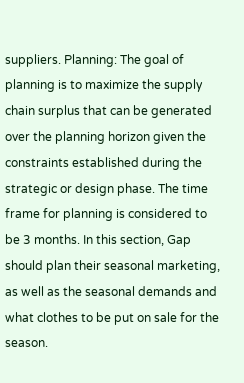suppliers. Planning: The goal of planning is to maximize the supply chain surplus that can be generated over the planning horizon given the constraints established during the strategic or design phase. The time frame for planning is considered to be 3 months. In this section, Gap should plan their seasonal marketing, as well as the seasonal demands and what clothes to be put on sale for the season.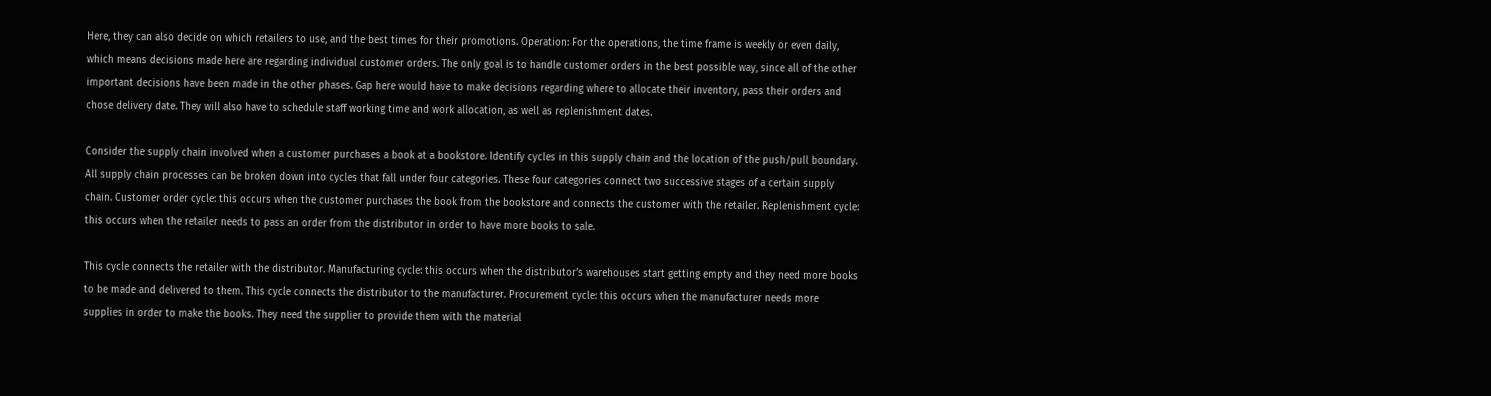Here, they can also decide on which retailers to use, and the best times for their promotions. Operation: For the operations, the time frame is weekly or even daily, which means decisions made here are regarding individual customer orders. The only goal is to handle customer orders in the best possible way, since all of the other important decisions have been made in the other phases. Gap here would have to make decisions regarding where to allocate their inventory, pass their orders and chose delivery date. They will also have to schedule staff working time and work allocation, as well as replenishment dates.

Consider the supply chain involved when a customer purchases a book at a bookstore. Identify cycles in this supply chain and the location of the push/pull boundary. All supply chain processes can be broken down into cycles that fall under four categories. These four categories connect two successive stages of a certain supply chain. Customer order cycle: this occurs when the customer purchases the book from the bookstore and connects the customer with the retailer. Replenishment cycle: this occurs when the retailer needs to pass an order from the distributor in order to have more books to sale.

This cycle connects the retailer with the distributor. Manufacturing cycle: this occurs when the distributor’s warehouses start getting empty and they need more books to be made and delivered to them. This cycle connects the distributor to the manufacturer. Procurement cycle: this occurs when the manufacturer needs more supplies in order to make the books. They need the supplier to provide them with the material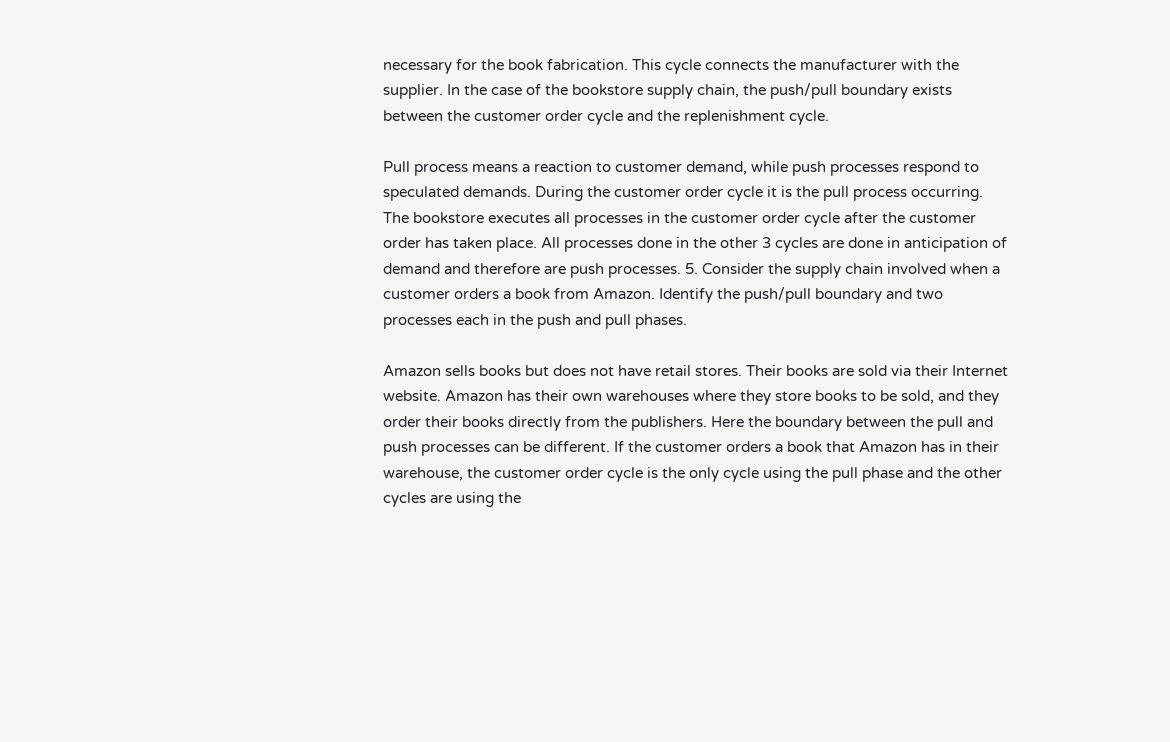necessary for the book fabrication. This cycle connects the manufacturer with the supplier. In the case of the bookstore supply chain, the push/pull boundary exists between the customer order cycle and the replenishment cycle.

Pull process means a reaction to customer demand, while push processes respond to speculated demands. During the customer order cycle it is the pull process occurring. The bookstore executes all processes in the customer order cycle after the customer order has taken place. All processes done in the other 3 cycles are done in anticipation of demand and therefore are push processes. 5. Consider the supply chain involved when a customer orders a book from Amazon. Identify the push/pull boundary and two processes each in the push and pull phases.

Amazon sells books but does not have retail stores. Their books are sold via their Internet website. Amazon has their own warehouses where they store books to be sold, and they order their books directly from the publishers. Here the boundary between the pull and push processes can be different. If the customer orders a book that Amazon has in their warehouse, the customer order cycle is the only cycle using the pull phase and the other cycles are using the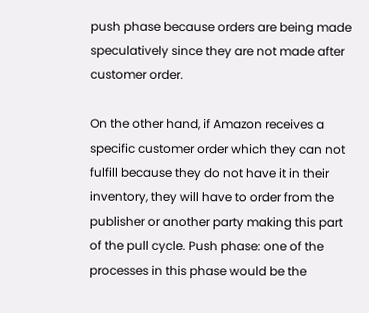push phase because orders are being made speculatively since they are not made after customer order.

On the other hand, if Amazon receives a specific customer order which they can not fulfill because they do not have it in their inventory, they will have to order from the publisher or another party making this part of the pull cycle. Push phase: one of the processes in this phase would be the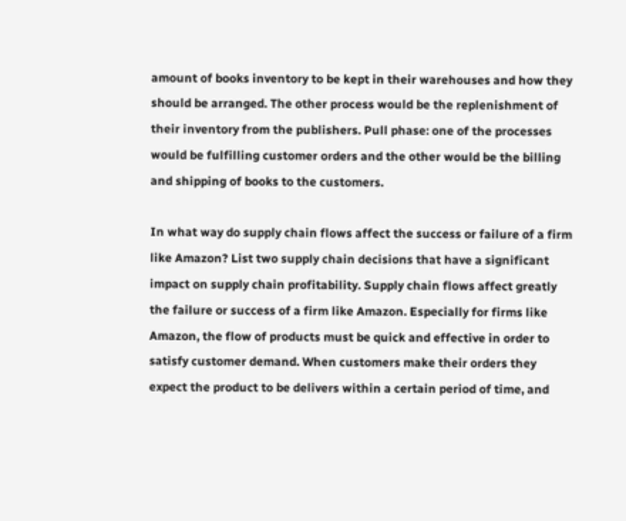amount of books inventory to be kept in their warehouses and how they should be arranged. The other process would be the replenishment of their inventory from the publishers. Pull phase: one of the processes would be fulfilling customer orders and the other would be the billing and shipping of books to the customers.

In what way do supply chain flows affect the success or failure of a firm like Amazon? List two supply chain decisions that have a significant impact on supply chain profitability. Supply chain flows affect greatly the failure or success of a firm like Amazon. Especially for firms like Amazon, the flow of products must be quick and effective in order to satisfy customer demand. When customers make their orders they expect the product to be delivers within a certain period of time, and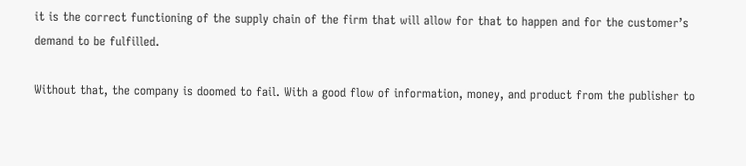it is the correct functioning of the supply chain of the firm that will allow for that to happen and for the customer’s demand to be fulfilled.

Without that, the company is doomed to fail. With a good flow of information, money, and product from the publisher to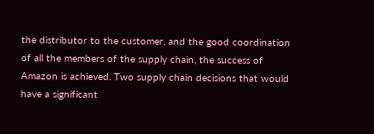the distributor to the customer, and the good coordination of all the members of the supply chain, the success of Amazon is achieved. Two supply chain decisions that would have a significant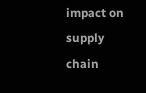impact on supply chain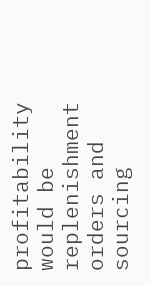profitability would be replenishment orders and sourcing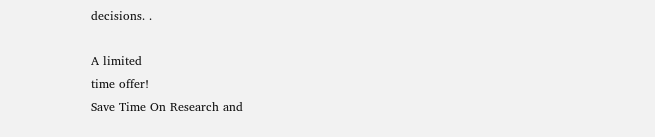decisions. .

A limited
time offer!
Save Time On Research and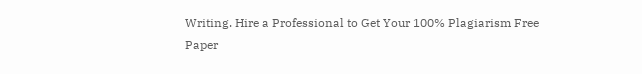Writing. Hire a Professional to Get Your 100% Plagiarism Free Paper